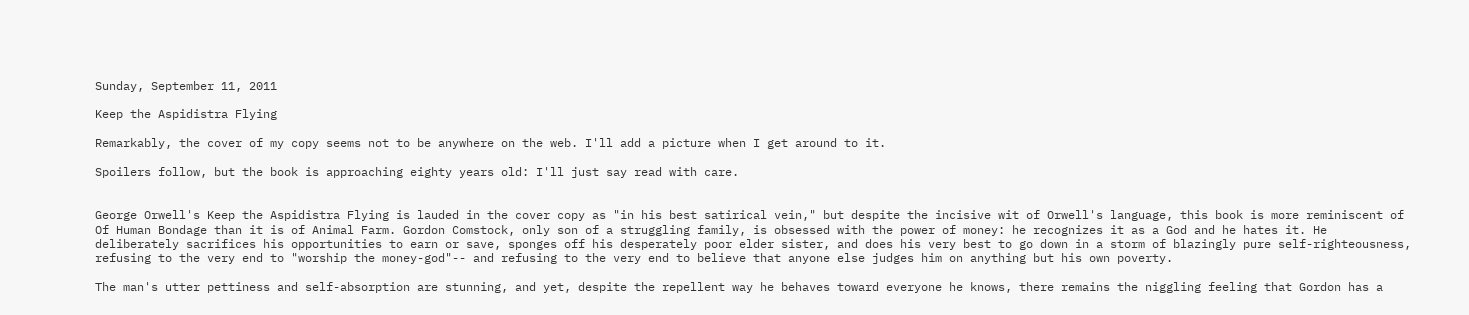Sunday, September 11, 2011

Keep the Aspidistra Flying

Remarkably, the cover of my copy seems not to be anywhere on the web. I'll add a picture when I get around to it.

Spoilers follow, but the book is approaching eighty years old: I'll just say read with care.


George Orwell's Keep the Aspidistra Flying is lauded in the cover copy as "in his best satirical vein," but despite the incisive wit of Orwell's language, this book is more reminiscent of Of Human Bondage than it is of Animal Farm. Gordon Comstock, only son of a struggling family, is obsessed with the power of money: he recognizes it as a God and he hates it. He deliberately sacrifices his opportunities to earn or save, sponges off his desperately poor elder sister, and does his very best to go down in a storm of blazingly pure self-righteousness, refusing to the very end to "worship the money-god"-- and refusing to the very end to believe that anyone else judges him on anything but his own poverty.

The man's utter pettiness and self-absorption are stunning, and yet, despite the repellent way he behaves toward everyone he knows, there remains the niggling feeling that Gordon has a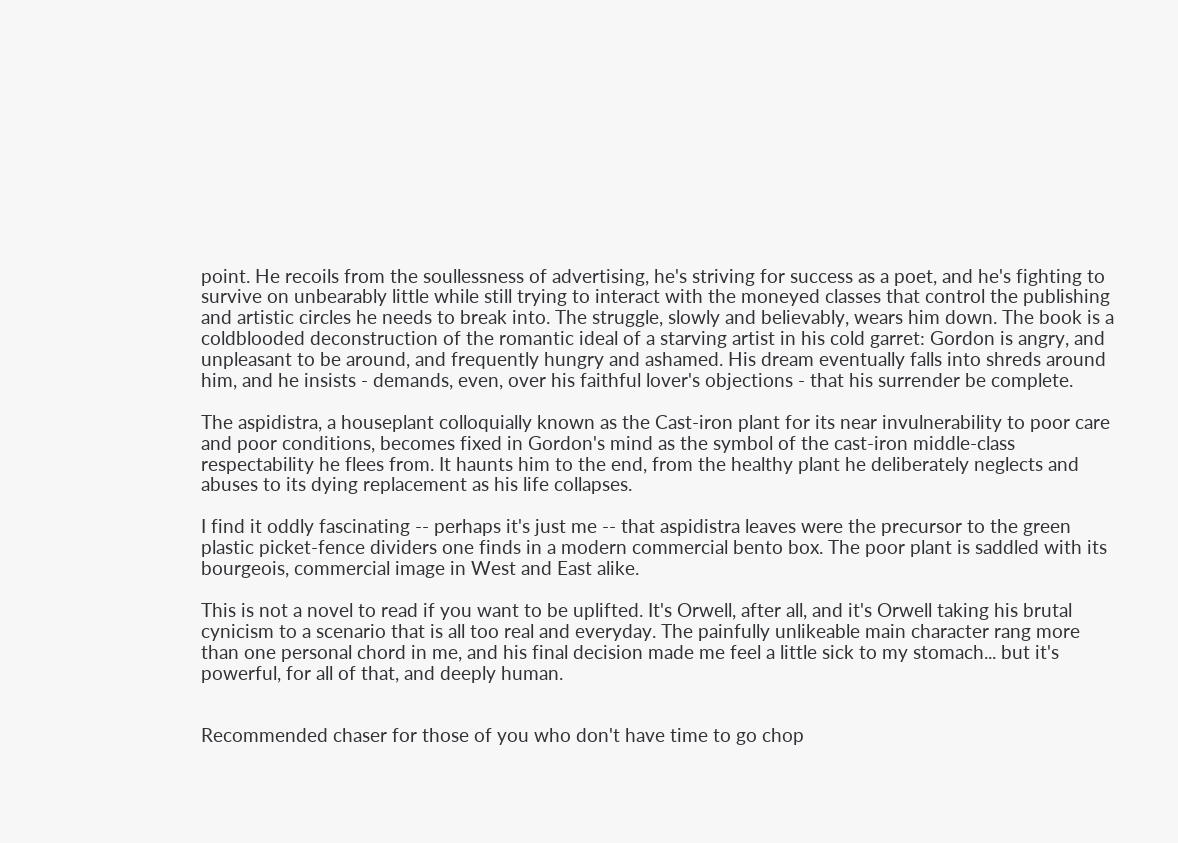point. He recoils from the soullessness of advertising, he's striving for success as a poet, and he's fighting to survive on unbearably little while still trying to interact with the moneyed classes that control the publishing and artistic circles he needs to break into. The struggle, slowly and believably, wears him down. The book is a coldblooded deconstruction of the romantic ideal of a starving artist in his cold garret: Gordon is angry, and unpleasant to be around, and frequently hungry and ashamed. His dream eventually falls into shreds around him, and he insists - demands, even, over his faithful lover's objections - that his surrender be complete.

The aspidistra, a houseplant colloquially known as the Cast-iron plant for its near invulnerability to poor care and poor conditions, becomes fixed in Gordon's mind as the symbol of the cast-iron middle-class respectability he flees from. It haunts him to the end, from the healthy plant he deliberately neglects and abuses to its dying replacement as his life collapses.

I find it oddly fascinating -- perhaps it's just me -- that aspidistra leaves were the precursor to the green plastic picket-fence dividers one finds in a modern commercial bento box. The poor plant is saddled with its bourgeois, commercial image in West and East alike.

This is not a novel to read if you want to be uplifted. It's Orwell, after all, and it's Orwell taking his brutal cynicism to a scenario that is all too real and everyday. The painfully unlikeable main character rang more than one personal chord in me, and his final decision made me feel a little sick to my stomach... but it's powerful, for all of that, and deeply human.


Recommended chaser for those of you who don't have time to go chop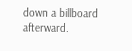down a billboard afterward.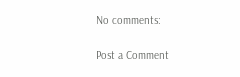No comments:

Post a Comment